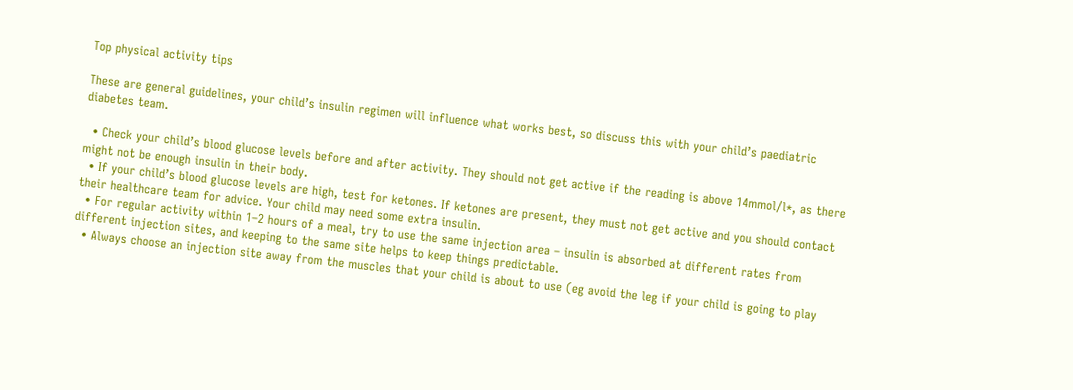Top physical activity tips

These are general guidelines, your child’s insulin regimen will influence what works best, so discuss this with your child’s paediatric diabetes team.

  • Check your child’s blood glucose levels before and after activity. They should not get active if the reading is above 14mmol/l*, as there might not be enough insulin in their body.
  • If your child’s blood glucose levels are high, test for ketones. If ketones are present, they must not get active and you should contact their healthcare team for advice. Your child may need some extra insulin.
  • For regular activity within 1–2 hours of a meal, try to use the same injection area – insulin is absorbed at different rates from different injection sites, and keeping to the same site helps to keep things predictable.
  • Always choose an injection site away from the muscles that your child is about to use (eg avoid the leg if your child is going to play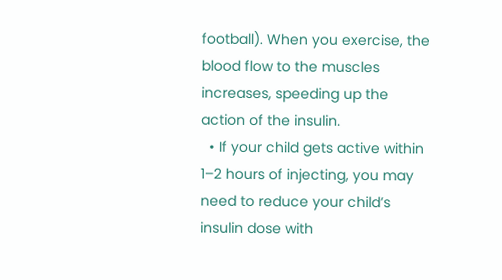football). When you exercise, the blood flow to the muscles increases, speeding up the action of the insulin.
  • If your child gets active within 1–2 hours of injecting, you may need to reduce your child’s insulin dose with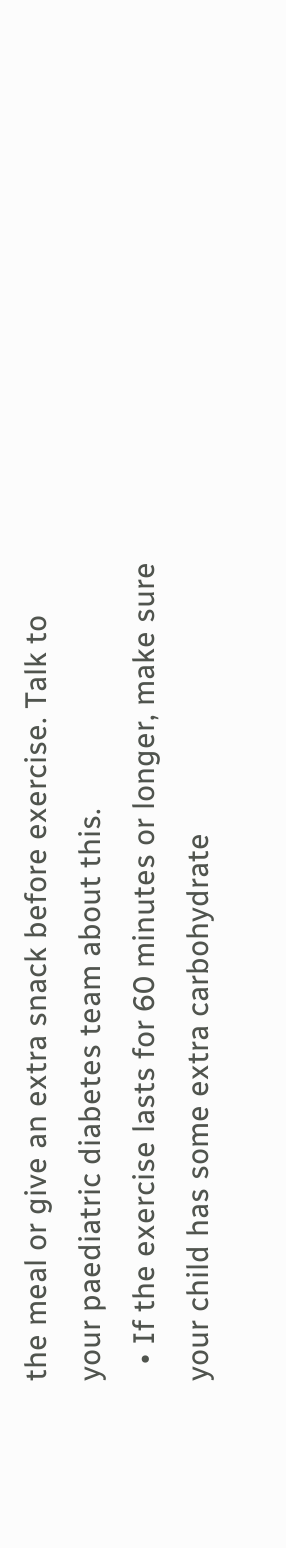the meal or give an extra snack before exercise. Talk to your paediatric diabetes team about this.
  • If the exercise lasts for 60 minutes or longer, make sure your child has some extra carbohydrate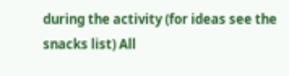during the activity (for ideas see the snacks list) All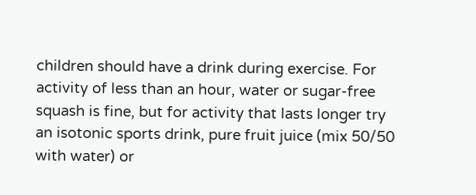children should have a drink during exercise. For activity of less than an hour, water or sugar-free squash is fine, but for activity that lasts longer try an isotonic sports drink, pure fruit juice (mix 50/50 with water) or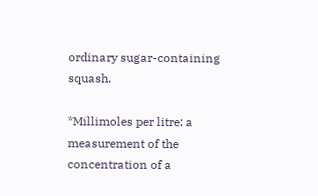ordinary sugar-containing squash.

*Millimoles per litre: a measurement of the concentration of a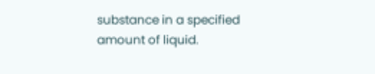substance in a specified amount of liquid.